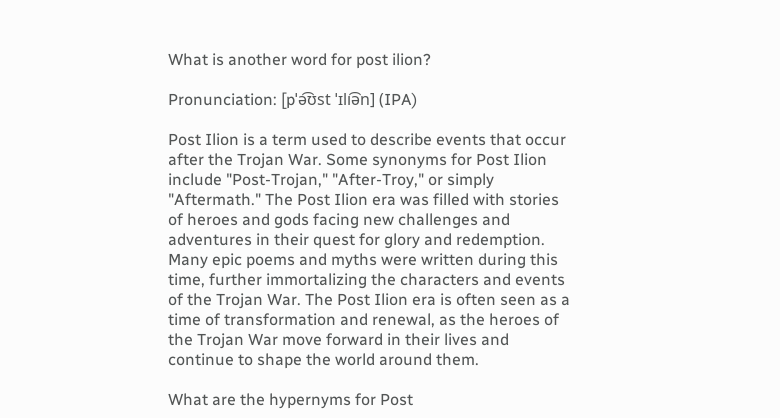What is another word for post ilion?

Pronunciation: [pˈə͡ʊst ˈɪli͡ən] (IPA)

Post Ilion is a term used to describe events that occur after the Trojan War. Some synonyms for Post Ilion include "Post-Trojan," "After-Troy," or simply "Aftermath." The Post Ilion era was filled with stories of heroes and gods facing new challenges and adventures in their quest for glory and redemption. Many epic poems and myths were written during this time, further immortalizing the characters and events of the Trojan War. The Post Ilion era is often seen as a time of transformation and renewal, as the heroes of the Trojan War move forward in their lives and continue to shape the world around them.

What are the hypernyms for Post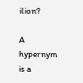ilion?

A hypernym is a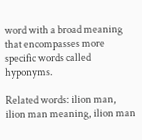word with a broad meaning that encompasses more specific words called hyponyms.

Related words: ilion man, ilion man meaning, ilion man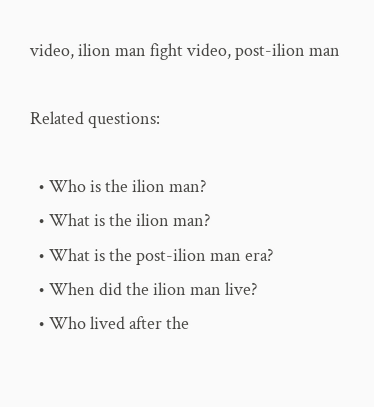video, ilion man fight video, post-ilion man

Related questions:

  • Who is the ilion man?
  • What is the ilion man?
  • What is the post-ilion man era?
  • When did the ilion man live?
  • Who lived after the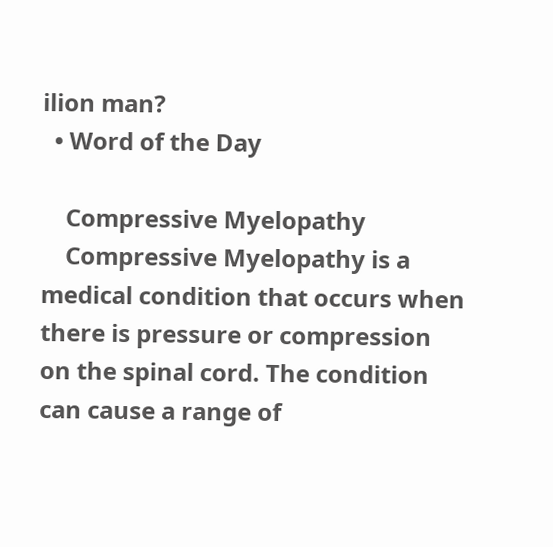ilion man?
  • Word of the Day

    Compressive Myelopathy
    Compressive Myelopathy is a medical condition that occurs when there is pressure or compression on the spinal cord. The condition can cause a range of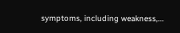symptoms, including weakness,...